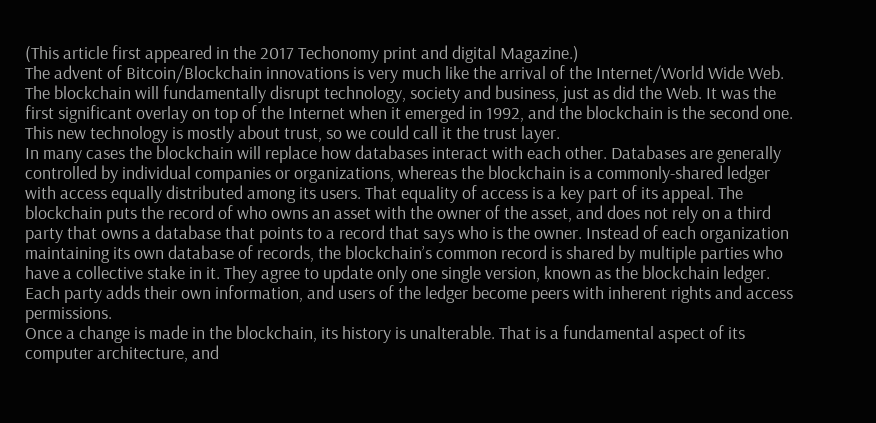(This article first appeared in the 2017 Techonomy print and digital Magazine.)
The advent of Bitcoin/Blockchain innovations is very much like the arrival of the Internet/World Wide Web. The blockchain will fundamentally disrupt technology, society and business, just as did the Web. It was the first significant overlay on top of the Internet when it emerged in 1992, and the blockchain is the second one. This new technology is mostly about trust, so we could call it the trust layer.
In many cases the blockchain will replace how databases interact with each other. Databases are generally controlled by individual companies or organizations, whereas the blockchain is a commonly-shared ledger with access equally distributed among its users. That equality of access is a key part of its appeal. The blockchain puts the record of who owns an asset with the owner of the asset, and does not rely on a third party that owns a database that points to a record that says who is the owner. Instead of each organization maintaining its own database of records, the blockchain’s common record is shared by multiple parties who have a collective stake in it. They agree to update only one single version, known as the blockchain ledger. Each party adds their own information, and users of the ledger become peers with inherent rights and access permissions.
Once a change is made in the blockchain, its history is unalterable. That is a fundamental aspect of its computer architecture, and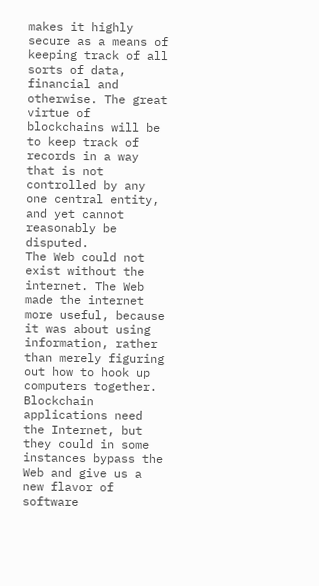makes it highly secure as a means of keeping track of all sorts of data, financial and otherwise. The great virtue of blockchains will be to keep track of records in a way that is not controlled by any one central entity, and yet cannot reasonably be disputed.
The Web could not exist without the internet. The Web made the internet more useful, because it was about using information, rather than merely figuring out how to hook up computers together. Blockchain applications need the Internet, but they could in some instances bypass the Web and give us a new flavor of software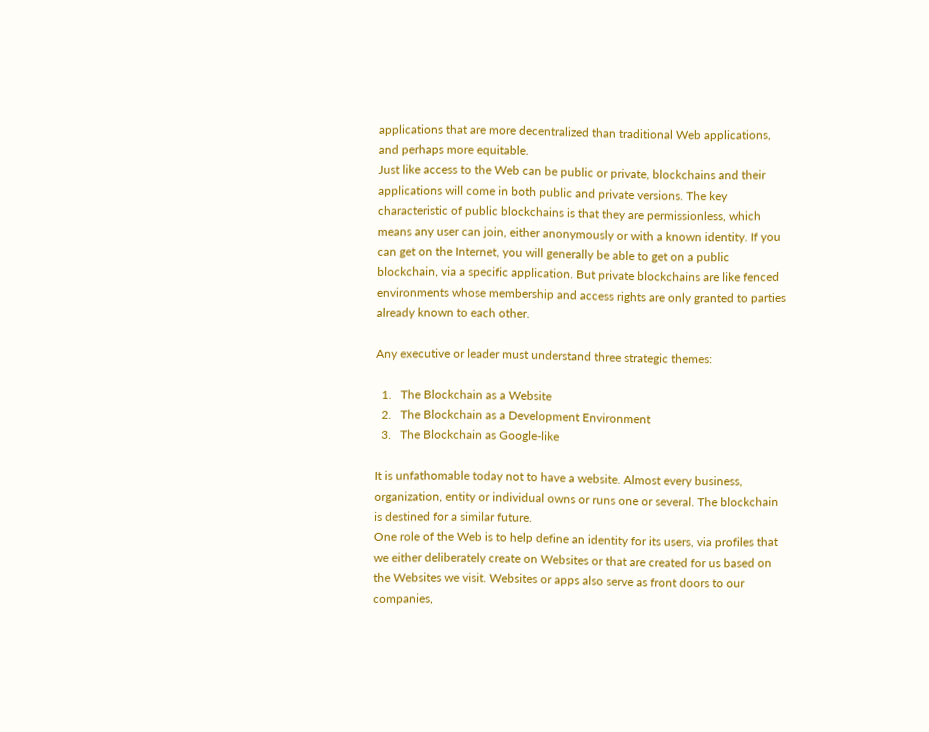applications that are more decentralized than traditional Web applications, and perhaps more equitable.
Just like access to the Web can be public or private, blockchains and their applications will come in both public and private versions. The key characteristic of public blockchains is that they are permissionless, which means any user can join, either anonymously or with a known identity. If you can get on the Internet, you will generally be able to get on a public blockchain, via a specific application. But private blockchains are like fenced environments whose membership and access rights are only granted to parties already known to each other.

Any executive or leader must understand three strategic themes:

  1.   The Blockchain as a Website
  2.   The Blockchain as a Development Environment
  3.   The Blockchain as Google-like

It is unfathomable today not to have a website. Almost every business, organization, entity or individual owns or runs one or several. The blockchain is destined for a similar future.
One role of the Web is to help define an identity for its users, via profiles that we either deliberately create on Websites or that are created for us based on the Websites we visit. Websites or apps also serve as front doors to our companies,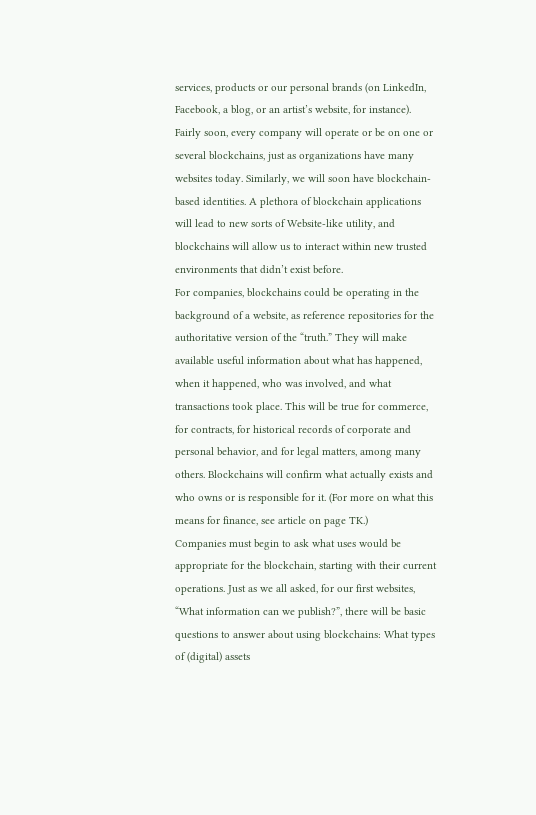services, products or our personal brands (on LinkedIn, Facebook, a blog, or an artist’s website, for instance).
Fairly soon, every company will operate or be on one or several blockchains, just as organizations have many websites today. Similarly, we will soon have blockchain-based identities. A plethora of blockchain applications will lead to new sorts of Website-like utility, and blockchains will allow us to interact within new trusted environments that didn’t exist before.
For companies, blockchains could be operating in the background of a website, as reference repositories for the authoritative version of the “truth.” They will make available useful information about what has happened, when it happened, who was involved, and what transactions took place. This will be true for commerce, for contracts, for historical records of corporate and personal behavior, and for legal matters, among many others. Blockchains will confirm what actually exists and who owns or is responsible for it. (For more on what this means for finance, see article on page TK.)
Companies must begin to ask what uses would be appropriate for the blockchain, starting with their current operations. Just as we all asked, for our first websites, “What information can we publish?”, there will be basic questions to answer about using blockchains: What types of (digital) assets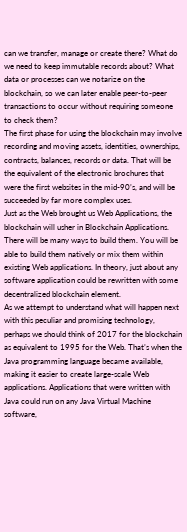can we transfer, manage or create there? What do we need to keep immutable records about? What data or processes can we notarize on the blockchain, so we can later enable peer-to-peer transactions to occur without requiring someone to check them?
The first phase for using the blockchain may involve recording and moving assets, identities, ownerships, contracts, balances, records or data. That will be the equivalent of the electronic brochures that were the first websites in the mid-90’s, and will be succeeded by far more complex uses.
Just as the Web brought us Web Applications, the blockchain will usher in Blockchain Applications. There will be many ways to build them. You will be able to build them natively or mix them within existing Web applications. In theory, just about any software application could be rewritten with some decentralized blockchain element.
As we attempt to understand what will happen next with this peculiar and promising technology, perhaps we should think of 2017 for the blockchain as equivalent to 1995 for the Web. That’s when the Java programming language became available, making it easier to create large-scale Web applications. Applications that were written with Java could run on any Java Virtual Machine software,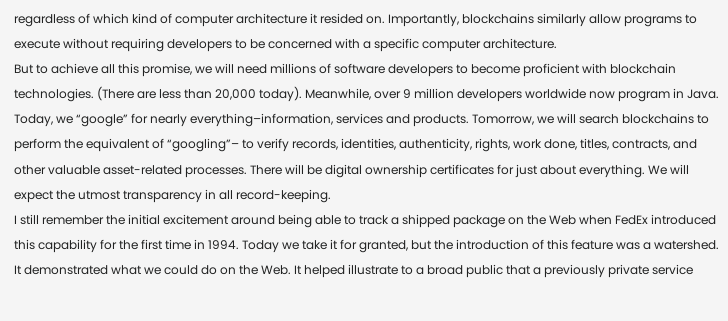regardless of which kind of computer architecture it resided on. Importantly, blockchains similarly allow programs to execute without requiring developers to be concerned with a specific computer architecture.
But to achieve all this promise, we will need millions of software developers to become proficient with blockchain technologies. (There are less than 20,000 today). Meanwhile, over 9 million developers worldwide now program in Java.
Today, we “google” for nearly everything–information, services and products. Tomorrow, we will search blockchains to perform the equivalent of “googling”– to verify records, identities, authenticity, rights, work done, titles, contracts, and other valuable asset-related processes. There will be digital ownership certificates for just about everything. We will expect the utmost transparency in all record-keeping.
I still remember the initial excitement around being able to track a shipped package on the Web when FedEx introduced this capability for the first time in 1994. Today we take it for granted, but the introduction of this feature was a watershed. It demonstrated what we could do on the Web. It helped illustrate to a broad public that a previously private service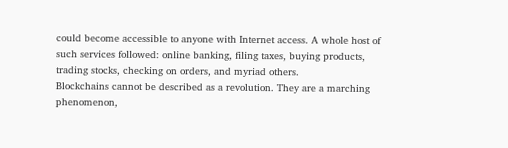could become accessible to anyone with Internet access. A whole host of such services followed: online banking, filing taxes, buying products, trading stocks, checking on orders, and myriad others.
Blockchains cannot be described as a revolution. They are a marching phenomenon,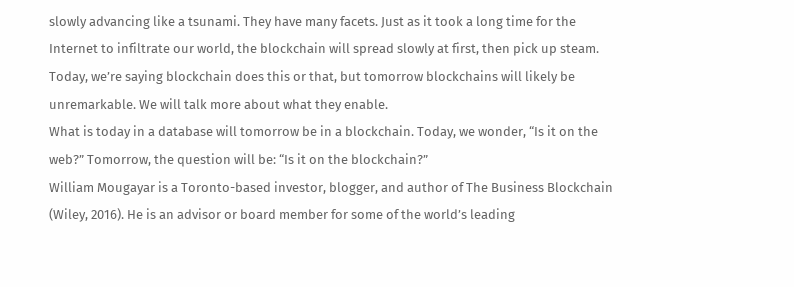slowly advancing like a tsunami. They have many facets. Just as it took a long time for the Internet to infiltrate our world, the blockchain will spread slowly at first, then pick up steam. Today, we’re saying blockchain does this or that, but tomorrow blockchains will likely be unremarkable. We will talk more about what they enable.
What is today in a database will tomorrow be in a blockchain. Today, we wonder, “Is it on the web?” Tomorrow, the question will be: “Is it on the blockchain?”
William Mougayar is a Toronto-based investor, blogger, and author of The Business Blockchain (Wiley, 2016). He is an advisor or board member for some of the world’s leading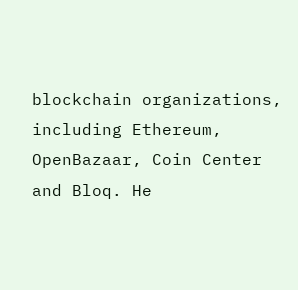blockchain organizations, including Ethereum, OpenBazaar, Coin Center and Bloq. He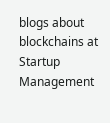blogs about blockchains at Startup Management